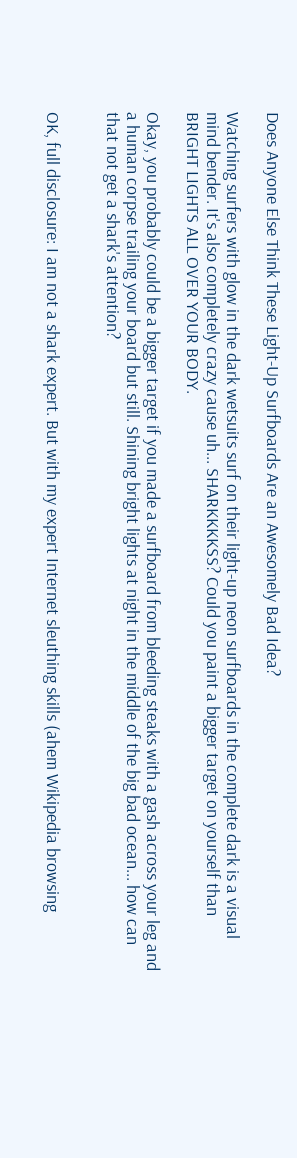Does Anyone Else Think These Light-Up Surfboards Are an Awesomely Bad Idea?

Watching surfers with glow in the dark wetsuits surf on their light-up neon surfboards in the complete dark is a visual mind bender. It's also completely crazy cause uh... SHARKKKKSS? Could you paint a bigger target on yourself than BRIGHT LIGHTS ALL OVER YOUR BODY.

Okay, you probably could be a bigger target if you made a surfboard from bleeding steaks with a gash across your leg and a human corpse trailing your board but still. Shining bright lights at night in the middle of the big bad ocean... how can that not get a shark's attention?


OK, full disclosure: I am not a shark expert. But with my expert Internet sleuthing skills (ahem Wikipedia browsing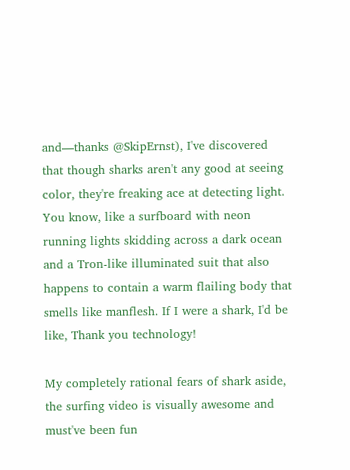and—thanks @SkipErnst), I've discovered that though sharks aren't any good at seeing color, they're freaking ace at detecting light. You know, like a surfboard with neon running lights skidding across a dark ocean and a Tron-like illuminated suit that also happens to contain a warm flailing body that smells like manflesh. If I were a shark, I'd be like, Thank you technology!

My completely rational fears of shark aside, the surfing video is visually awesome and must've been fun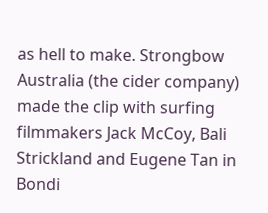as hell to make. Strongbow Australia (the cider company) made the clip with surfing filmmakers Jack McCoy, Bali Strickland and Eugene Tan in Bondi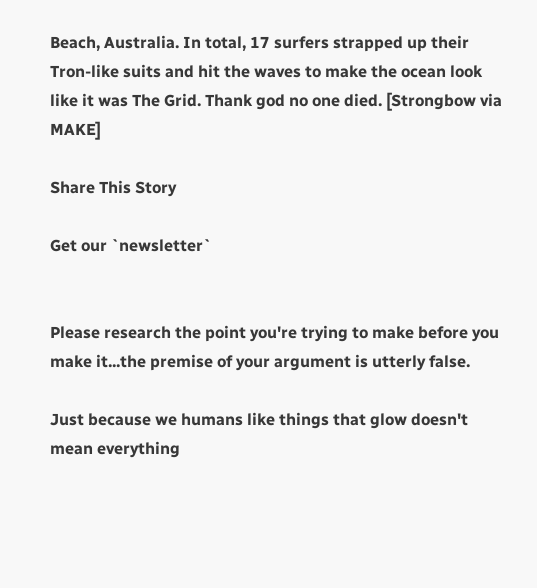Beach, Australia. In total, 17 surfers strapped up their Tron-like suits and hit the waves to make the ocean look like it was The Grid. Thank god no one died. [Strongbow via MAKE]

Share This Story

Get our `newsletter`


Please research the point you're trying to make before you make it...the premise of your argument is utterly false.

Just because we humans like things that glow doesn't mean everything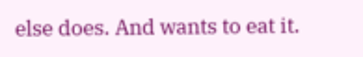else does. And wants to eat it.